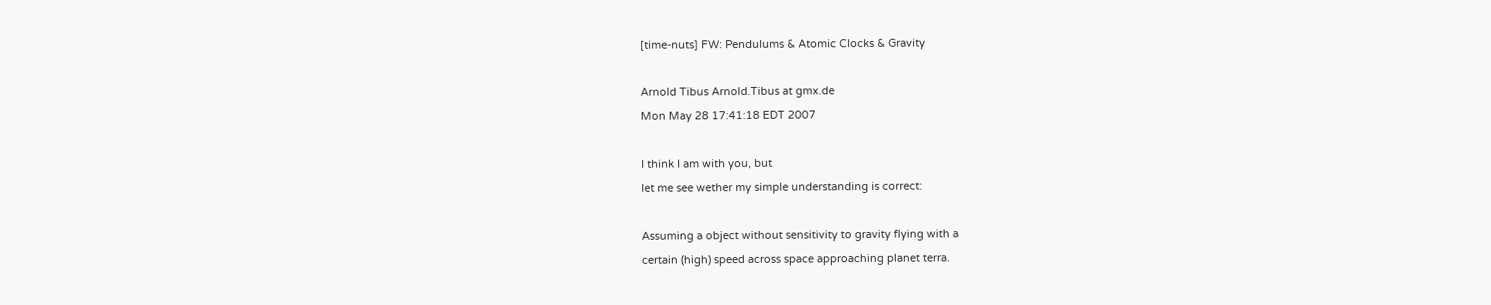[time-nuts] FW: Pendulums & Atomic Clocks & Gravity

Arnold Tibus Arnold.Tibus at gmx.de
Mon May 28 17:41:18 EDT 2007

I think I am with you, but
let me see wether my simple understanding is correct:

Assuming a object without sensitivity to gravity flying with a
certain (high) speed across space approaching planet terra.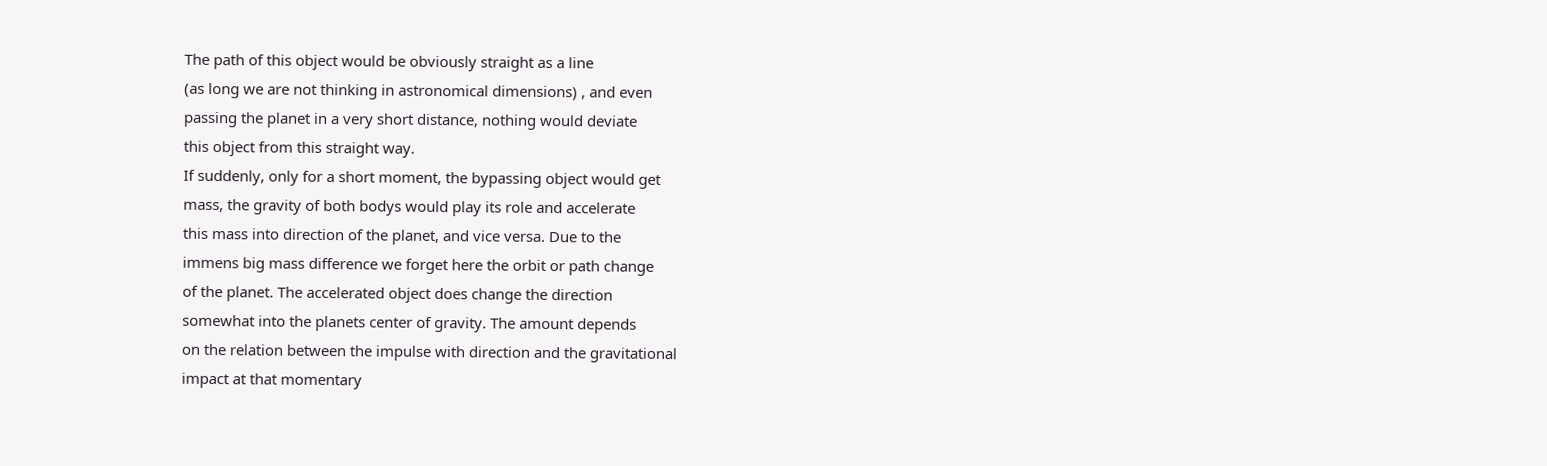The path of this object would be obviously straight as a line
(as long we are not thinking in astronomical dimensions) , and even
passing the planet in a very short distance, nothing would deviate
this object from this straight way.
If suddenly, only for a short moment, the bypassing object would get
mass, the gravity of both bodys would play its role and accelerate
this mass into direction of the planet, and vice versa. Due to the
immens big mass difference we forget here the orbit or path change
of the planet. The accelerated object does change the direction
somewhat into the planets center of gravity. The amount depends
on the relation between the impulse with direction and the gravitational
impact at that momentary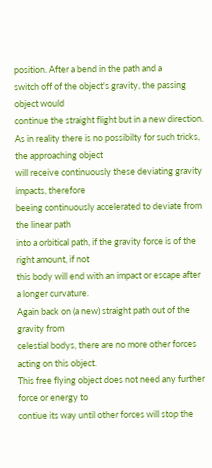position. After a bend in the path and a
switch off of the object's gravity, the passing object would
continue the straight flight but in a new direction.
As in reality there is no possibilty for such tricks, the approaching object
will receive continuously these deviating gravity impacts, therefore
beeing continuously accelerated to deviate from the linear path
into a orbitical path, if the gravity force is of the right amount, if not
this body will end with an impact or escape after a longer curvature.
Again back on (a new) straight path out of the gravity from
celestial bodys, there are no more other forces acting on this object.
This free flying object does not need any further force or energy to
contiue its way until other forces will stop the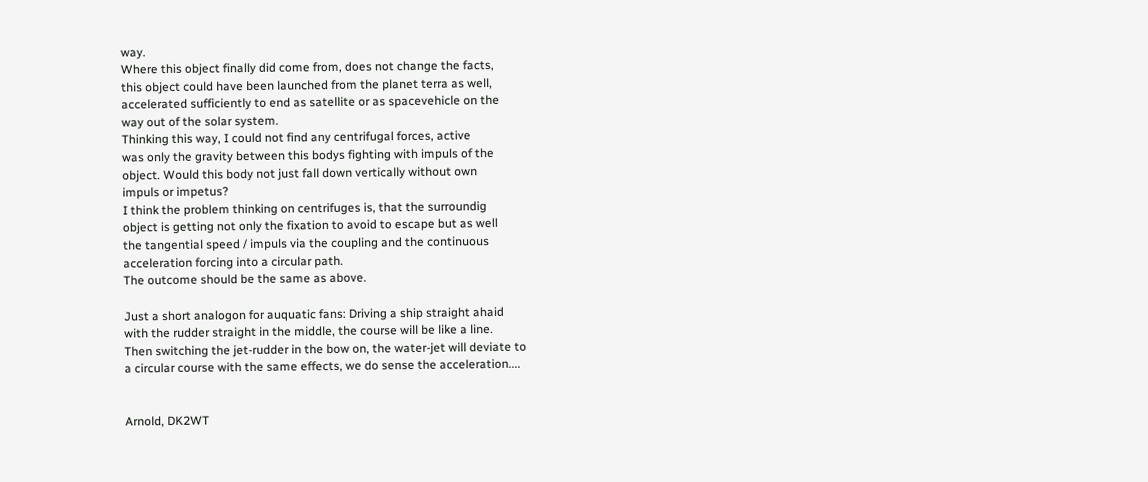way.
Where this object finally did come from, does not change the facts,
this object could have been launched from the planet terra as well,
accelerated sufficiently to end as satellite or as spacevehicle on the
way out of the solar system.
Thinking this way, I could not find any centrifugal forces, active
was only the gravity between this bodys fighting with impuls of the
object. Would this body not just fall down vertically without own
impuls or impetus?
I think the problem thinking on centrifuges is, that the surroundig
object is getting not only the fixation to avoid to escape but as well
the tangential speed / impuls via the coupling and the continuous
acceleration forcing into a circular path.
The outcome should be the same as above.

Just a short analogon for auquatic fans: Driving a ship straight ahaid
with the rudder straight in the middle, the course will be like a line.
Then switching the jet-rudder in the bow on, the water-jet will deviate to
a circular course with the same effects, we do sense the acceleration....


Arnold, DK2WT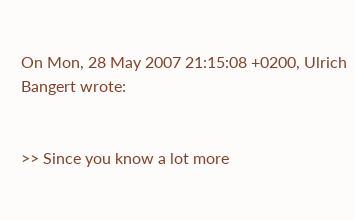On Mon, 28 May 2007 21:15:08 +0200, Ulrich Bangert wrote:


>> Since you know a lot more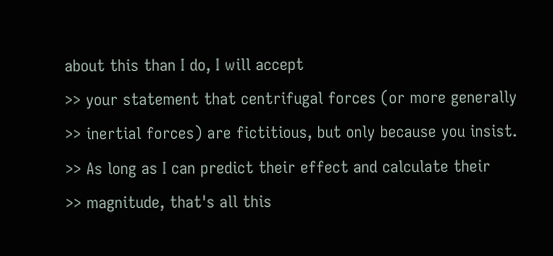about this than I do, I will accept
>> your statement that centrifugal forces (or more generally
>> inertial forces) are fictitious, but only because you insist.
>> As long as I can predict their effect and calculate their
>> magnitude, that's all this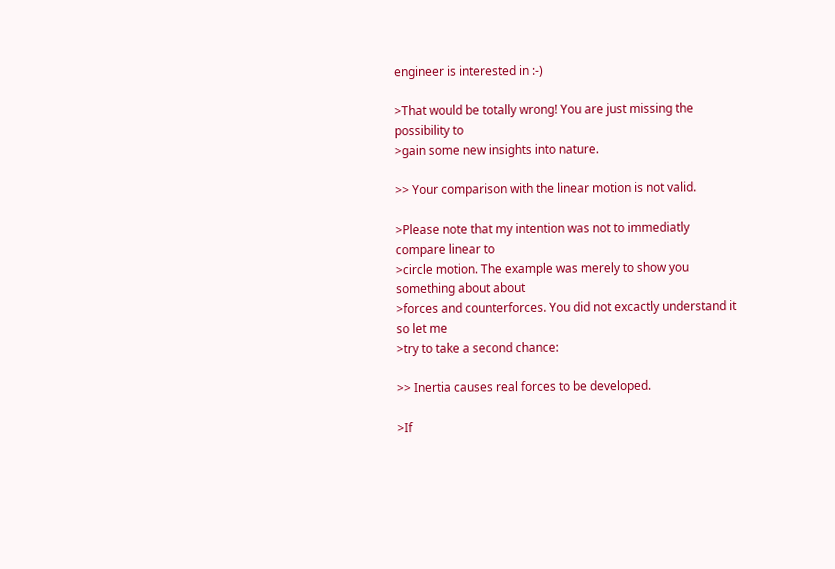engineer is interested in :-)

>That would be totally wrong! You are just missing the possibility to
>gain some new insights into nature.

>> Your comparison with the linear motion is not valid.

>Please note that my intention was not to immediatly compare linear to
>circle motion. The example was merely to show you something about about
>forces and counterforces. You did not excactly understand it so let me
>try to take a second chance:

>> Inertia causes real forces to be developed.

>If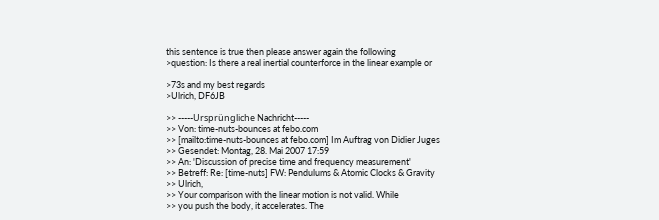this sentence is true then please answer again the following
>question: Is there a real inertial counterforce in the linear example or

>73s and my best regards
>Ulrich, DF6JB

>> -----Ursprüngliche Nachricht-----
>> Von: time-nuts-bounces at febo.com
>> [mailto:time-nuts-bounces at febo.com] Im Auftrag von Didier Juges
>> Gesendet: Montag, 28. Mai 2007 17:59
>> An: 'Discussion of precise time and frequency measurement'
>> Betreff: Re: [time-nuts] FW: Pendulums & Atomic Clocks & Gravity
>> Ulrich,
>> Your comparison with the linear motion is not valid. While
>> you push the body, it accelerates. The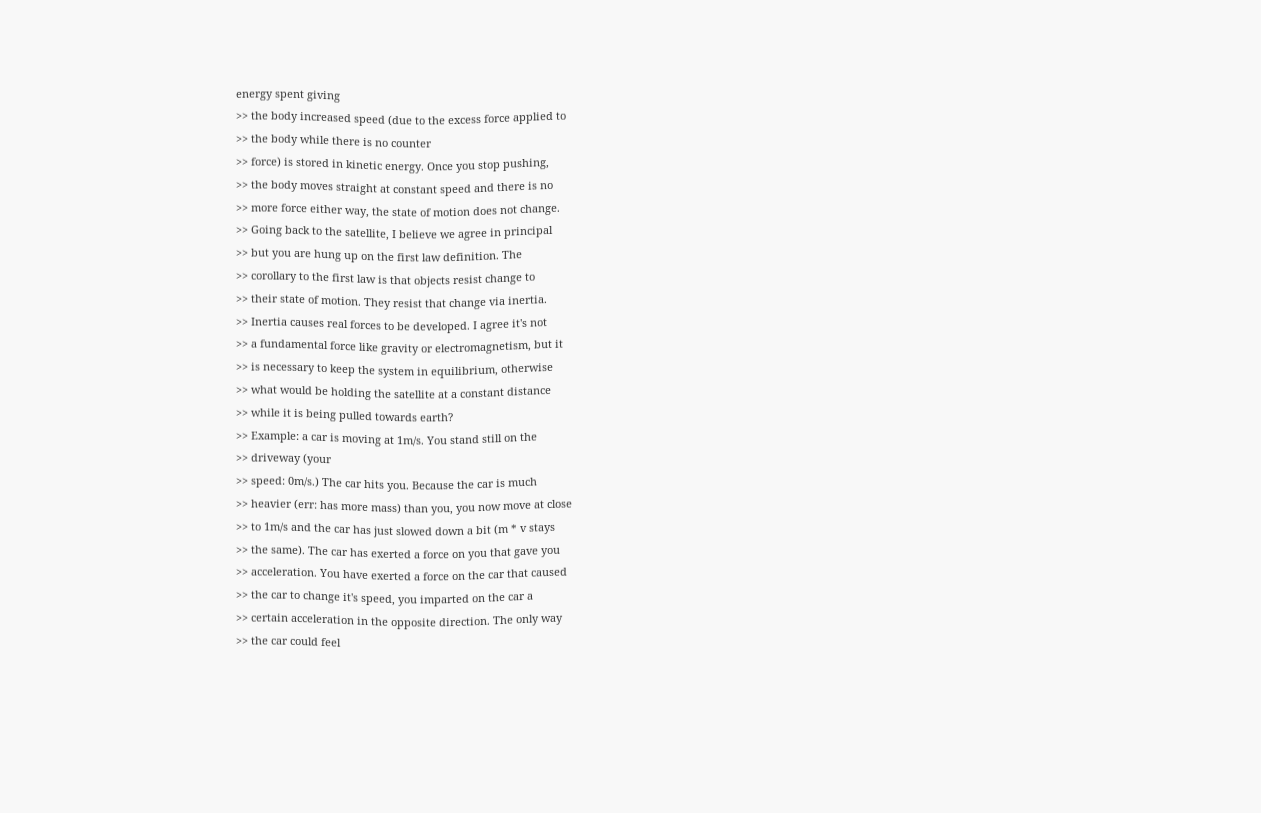energy spent giving
>> the body increased speed (due to the excess force applied to
>> the body while there is no counter
>> force) is stored in kinetic energy. Once you stop pushing,
>> the body moves straight at constant speed and there is no
>> more force either way, the state of motion does not change.
>> Going back to the satellite, I believe we agree in principal
>> but you are hung up on the first law definition. The
>> corollary to the first law is that objects resist change to
>> their state of motion. They resist that change via inertia.
>> Inertia causes real forces to be developed. I agree it's not
>> a fundamental force like gravity or electromagnetism, but it
>> is necessary to keep the system in equilibrium, otherwise
>> what would be holding the satellite at a constant distance
>> while it is being pulled towards earth?
>> Example: a car is moving at 1m/s. You stand still on the
>> driveway (your
>> speed: 0m/s.) The car hits you. Because the car is much
>> heavier (err: has more mass) than you, you now move at close
>> to 1m/s and the car has just slowed down a bit (m * v stays
>> the same). The car has exerted a force on you that gave you
>> acceleration. You have exerted a force on the car that caused
>> the car to change it's speed, you imparted on the car a
>> certain acceleration in the opposite direction. The only way
>> the car could feel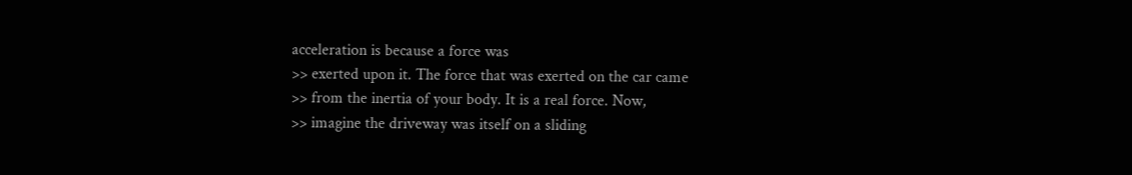acceleration is because a force was
>> exerted upon it. The force that was exerted on the car came
>> from the inertia of your body. It is a real force. Now,
>> imagine the driveway was itself on a sliding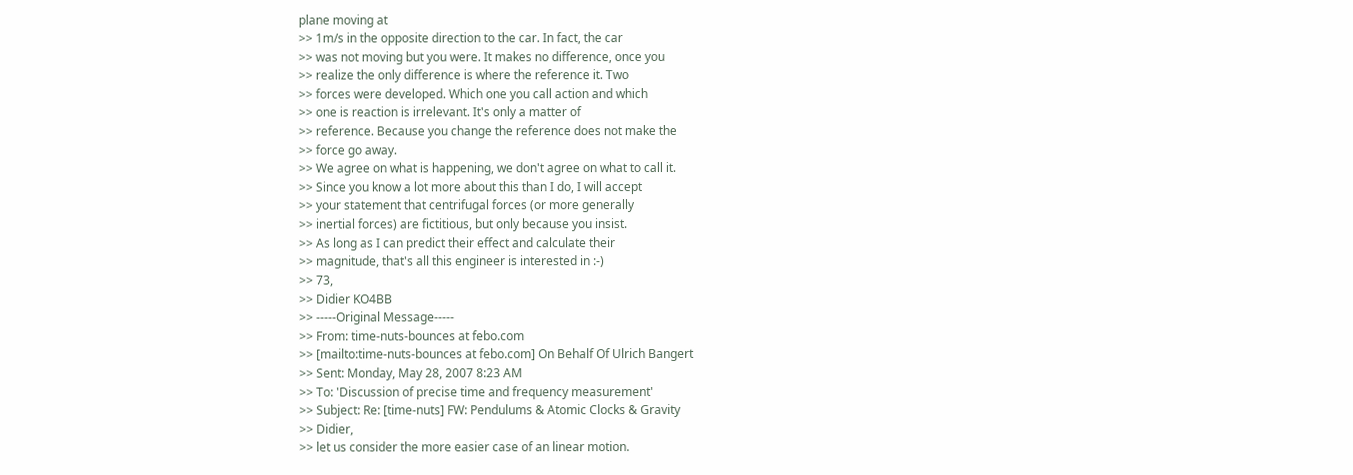plane moving at
>> 1m/s in the opposite direction to the car. In fact, the car
>> was not moving but you were. It makes no difference, once you
>> realize the only difference is where the reference it. Two
>> forces were developed. Which one you call action and which
>> one is reaction is irrelevant. It's only a matter of
>> reference. Because you change the reference does not make the
>> force go away.
>> We agree on what is happening, we don't agree on what to call it.
>> Since you know a lot more about this than I do, I will accept
>> your statement that centrifugal forces (or more generally
>> inertial forces) are fictitious, but only because you insist.
>> As long as I can predict their effect and calculate their
>> magnitude, that's all this engineer is interested in :-)
>> 73,
>> Didier KO4BB
>> -----Original Message-----
>> From: time-nuts-bounces at febo.com
>> [mailto:time-nuts-bounces at febo.com] On Behalf Of Ulrich Bangert
>> Sent: Monday, May 28, 2007 8:23 AM
>> To: 'Discussion of precise time and frequency measurement'
>> Subject: Re: [time-nuts] FW: Pendulums & Atomic Clocks & Gravity
>> Didier,
>> let us consider the more easier case of an linear motion.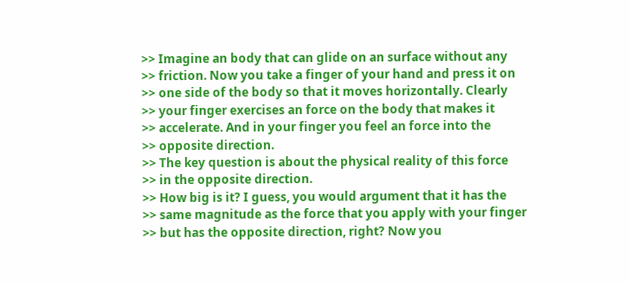>> Imagine an body that can glide on an surface without any
>> friction. Now you take a finger of your hand and press it on
>> one side of the body so that it moves horizontally. Clearly
>> your finger exercises an force on the body that makes it
>> accelerate. And in your finger you feel an force into the
>> opposite direction.
>> The key question is about the physical reality of this force
>> in the opposite direction.
>> How big is it? I guess, you would argument that it has the
>> same magnitude as the force that you apply with your finger
>> but has the opposite direction, right? Now you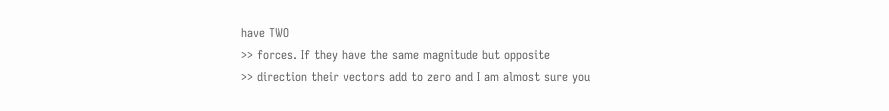have TWO
>> forces. If they have the same magnitude but opposite
>> direction their vectors add to zero and I am almost sure you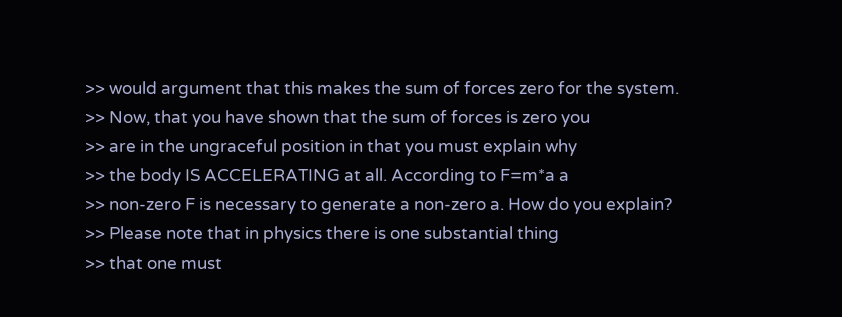>> would argument that this makes the sum of forces zero for the system.
>> Now, that you have shown that the sum of forces is zero you
>> are in the ungraceful position in that you must explain why
>> the body IS ACCELERATING at all. According to F=m*a a
>> non-zero F is necessary to generate a non-zero a. How do you explain?
>> Please note that in physics there is one substantial thing
>> that one must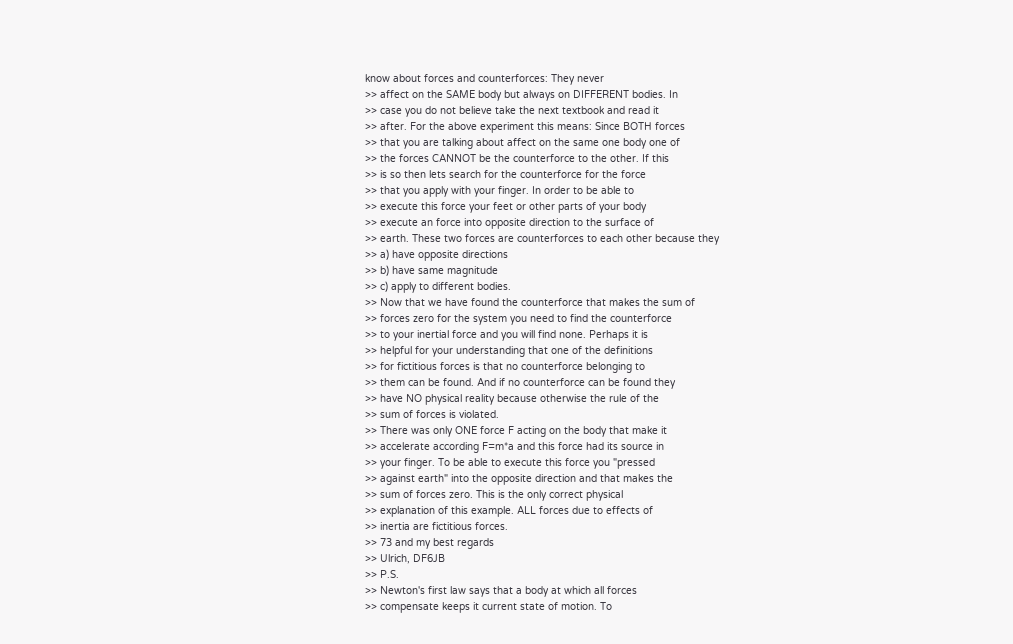know about forces and counterforces: They never
>> affect on the SAME body but always on DIFFERENT bodies. In
>> case you do not believe take the next textbook and read it
>> after. For the above experiment this means: Since BOTH forces
>> that you are talking about affect on the same one body one of
>> the forces CANNOT be the counterforce to the other. If this
>> is so then lets search for the counterforce for the force
>> that you apply with your finger. In order to be able to
>> execute this force your feet or other parts of your body
>> execute an force into opposite direction to the surface of
>> earth. These two forces are counterforces to each other because they
>> a) have opposite directions
>> b) have same magnitude
>> c) apply to different bodies.
>> Now that we have found the counterforce that makes the sum of
>> forces zero for the system you need to find the counterforce
>> to your inertial force and you will find none. Perhaps it is
>> helpful for your understanding that one of the definitions
>> for fictitious forces is that no counterforce belonging to
>> them can be found. And if no counterforce can be found they
>> have NO physical reality because otherwise the rule of the
>> sum of forces is violated.
>> There was only ONE force F acting on the body that make it
>> accelerate according F=m*a and this force had its source in
>> your finger. To be able to execute this force you "pressed
>> against earth" into the opposite direction and that makes the
>> sum of forces zero. This is the only correct physical
>> explanation of this example. ALL forces due to effects of
>> inertia are fictitious forces.
>> 73 and my best regards
>> Ulrich, DF6JB
>> P.S.
>> Newton's first law says that a body at which all forces
>> compensate keeps it current state of motion. To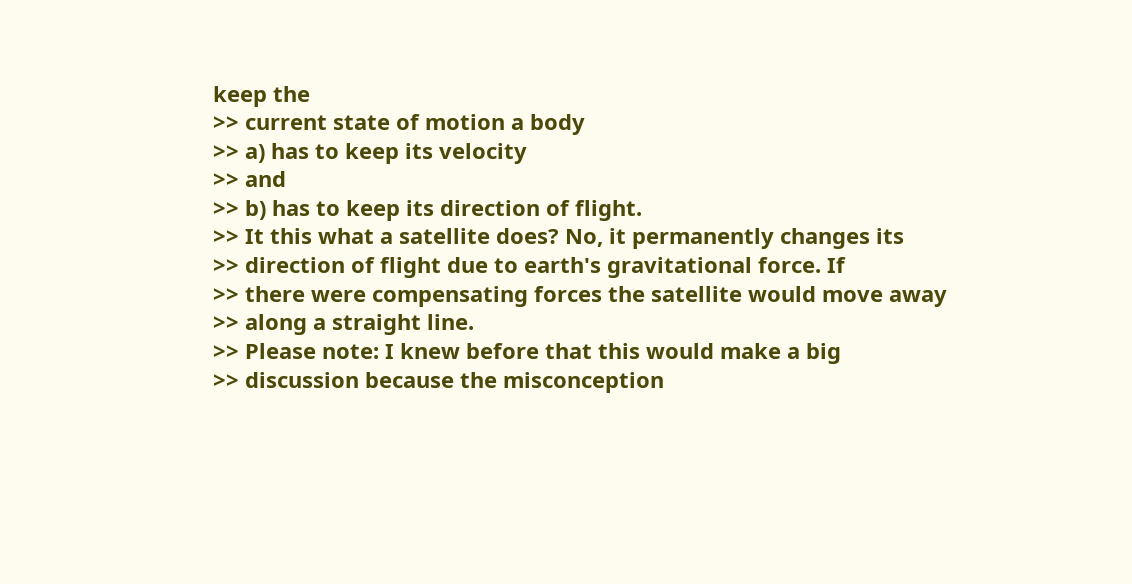keep the
>> current state of motion a body
>> a) has to keep its velocity
>> and
>> b) has to keep its direction of flight.
>> It this what a satellite does? No, it permanently changes its
>> direction of flight due to earth's gravitational force. If
>> there were compensating forces the satellite would move away
>> along a straight line.
>> Please note: I knew before that this would make a big
>> discussion because the misconception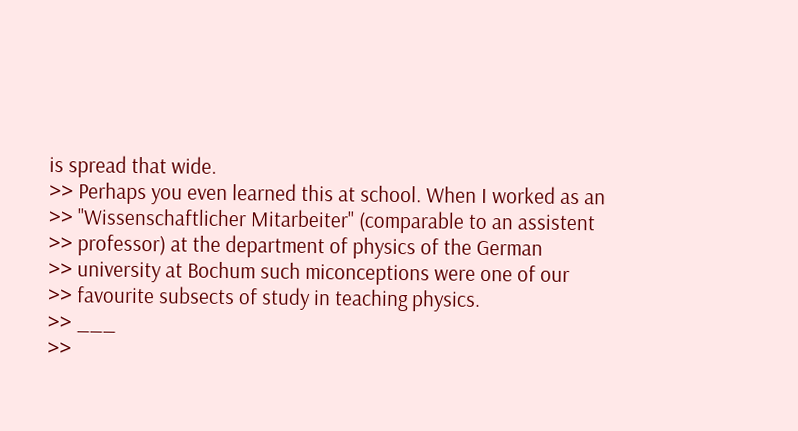is spread that wide.
>> Perhaps you even learned this at school. When I worked as an
>> "Wissenschaftlicher Mitarbeiter" (comparable to an assistent
>> professor) at the department of physics of the German
>> university at Bochum such miconceptions were one of our
>> favourite subsects of study in teaching physics.
>> ___
>>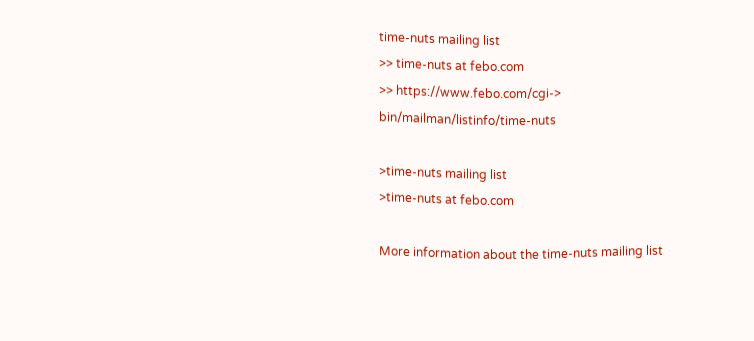time-nuts mailing list
>> time-nuts at febo.com
>> https://www.febo.com/cgi-> bin/mailman/listinfo/time-nuts

>time-nuts mailing list
>time-nuts at febo.com

More information about the time-nuts mailing list